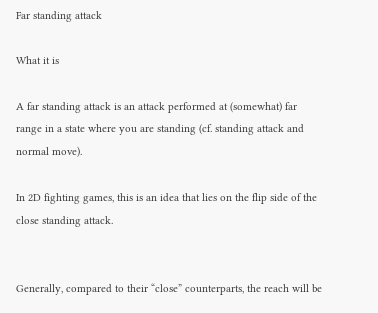Far standing attack

What it is

A far standing attack is an attack performed at (somewhat) far range in a state where you are standing (cf. standing attack and normal move).

In 2D fighting games, this is an idea that lies on the flip side of the close standing attack.


Generally, compared to their “close” counterparts, the reach will be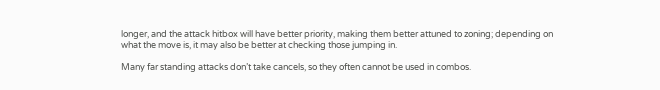longer, and the attack hitbox will have better priority, making them better attuned to zoning; depending on what the move is, it may also be better at checking those jumping in.

Many far standing attacks don’t take cancels, so they often cannot be used in combos.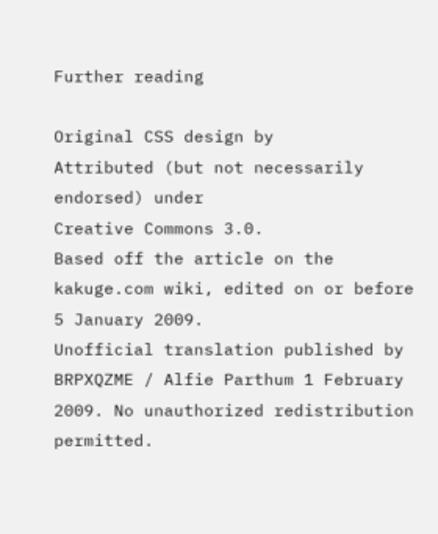Further reading

Original CSS design by
Attributed (but not necessarily endorsed) under
Creative Commons 3.0.
Based off the article on the kakuge.com wiki, edited on or before 5 January 2009.
Unofficial translation published by BRPXQZME / Alfie Parthum 1 February 2009. No unauthorized redistribution permitted.